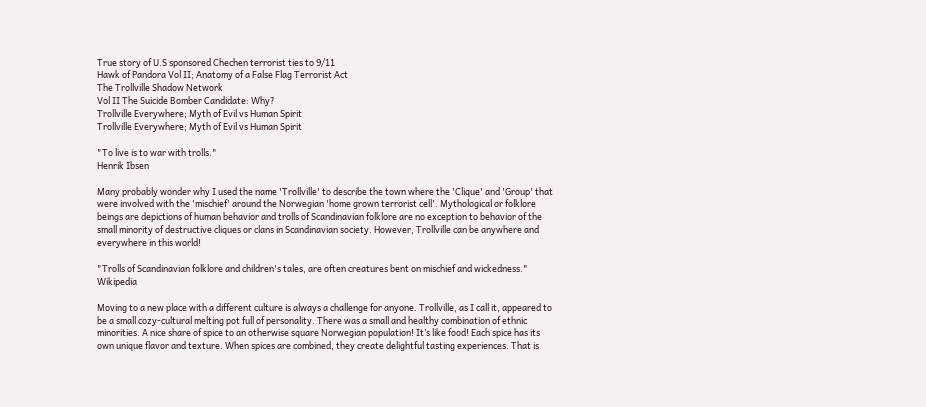True story of U.S sponsored Chechen terrorist ties to 9/11
Hawk of Pandora Vol II; Anatomy of a False Flag Terrorist Act
The Trollville Shadow Network
Vol II The Suicide Bomber Candidate: Why?
Trollville Everywhere; Myth of Evil vs Human Spirit
Trollville Everywhere; Myth of Evil vs Human Spirit

"To live is to war with trolls."
Henrik Ibsen

Many probably wonder why I used the name 'Trollville' to describe the town where the 'Clique' and 'Group' that were involved with the 'mischief' around the Norwegian 'home grown terrorist cell'. Mythological or folklore beings are depictions of human behavior and trolls of Scandinavian folklore are no exception to behavior of the small minority of destructive cliques or clans in Scandinavian society. However, Trollville can be anywhere and everywhere in this world!

"Trolls of Scandinavian folklore and children's tales, are often creatures bent on mischief and wickedness." Wikipedia

Moving to a new place with a different culture is always a challenge for anyone. Trollville, as I call it, appeared to be a small cozy-cultural melting pot full of personality. There was a small and healthy combination of ethnic minorities. A nice share of spice to an otherwise square Norwegian population! It’s like food! Each spice has its own unique flavor and texture. When spices are combined, they create delightful tasting experiences. That is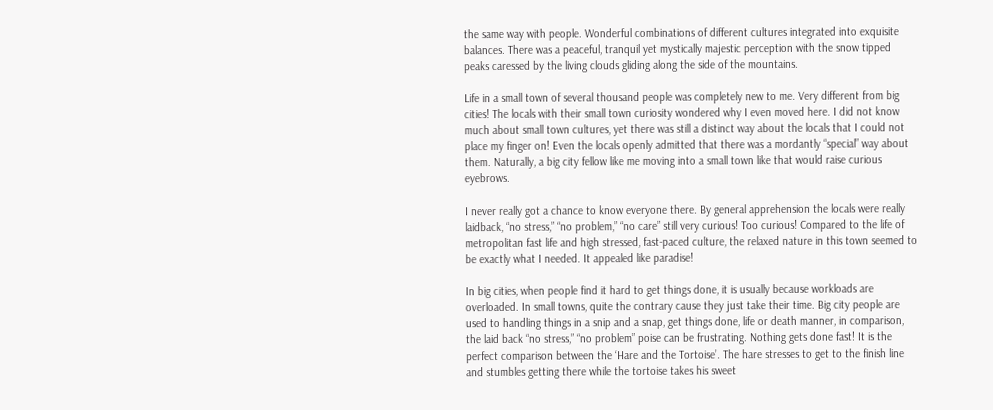the same way with people. Wonderful combinations of different cultures integrated into exquisite balances. There was a peaceful, tranquil yet mystically majestic perception with the snow tipped peaks caressed by the living clouds gliding along the side of the mountains.

Life in a small town of several thousand people was completely new to me. Very different from big cities! The locals with their small town curiosity wondered why I even moved here. I did not know much about small town cultures, yet there was still a distinct way about the locals that I could not place my finger on! Even the locals openly admitted that there was a mordantly “special” way about them. Naturally, a big city fellow like me moving into a small town like that would raise curious eyebrows.

I never really got a chance to know everyone there. By general apprehension the locals were really laidback, “no stress,” “no problem,” “no care” still very curious! Too curious! Compared to the life of metropolitan fast life and high stressed, fast-paced culture, the relaxed nature in this town seemed to be exactly what I needed. It appealed like paradise!

In big cities, when people find it hard to get things done, it is usually because workloads are overloaded. In small towns, quite the contrary cause they just take their time. Big city people are used to handling things in a snip and a snap, get things done, life or death manner, in comparison, the laid back “no stress,” “no problem” poise can be frustrating. Nothing gets done fast! It is the perfect comparison between the ‘Hare and the Tortoise’. The hare stresses to get to the finish line and stumbles getting there while the tortoise takes his sweet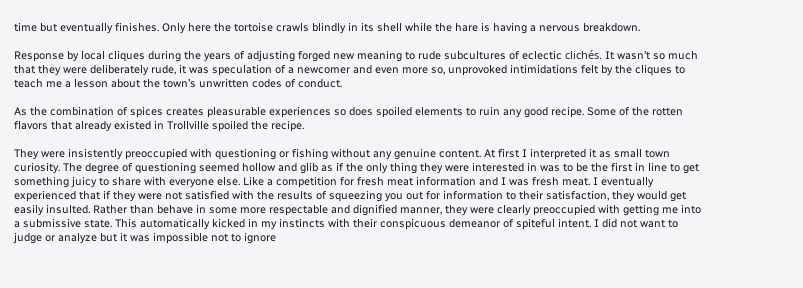time but eventually finishes. Only here the tortoise crawls blindly in its shell while the hare is having a nervous breakdown.

Response by local cliques during the years of adjusting forged new meaning to rude subcultures of eclectic clichés. It wasn’t so much that they were deliberately rude, it was speculation of a newcomer and even more so, unprovoked intimidations felt by the cliques to teach me a lesson about the town’s unwritten codes of conduct.

As the combination of spices creates pleasurable experiences so does spoiled elements to ruin any good recipe. Some of the rotten flavors that already existed in Trollville spoiled the recipe.

They were insistently preoccupied with questioning or fishing without any genuine content. At first I interpreted it as small town curiosity. The degree of questioning seemed hollow and glib as if the only thing they were interested in was to be the first in line to get something juicy to share with everyone else. Like a competition for fresh meat information and I was fresh meat. I eventually experienced that if they were not satisfied with the results of squeezing you out for information to their satisfaction, they would get easily insulted. Rather than behave in some more respectable and dignified manner, they were clearly preoccupied with getting me into a submissive state. This automatically kicked in my instincts with their conspicuous demeanor of spiteful intent. I did not want to judge or analyze but it was impossible not to ignore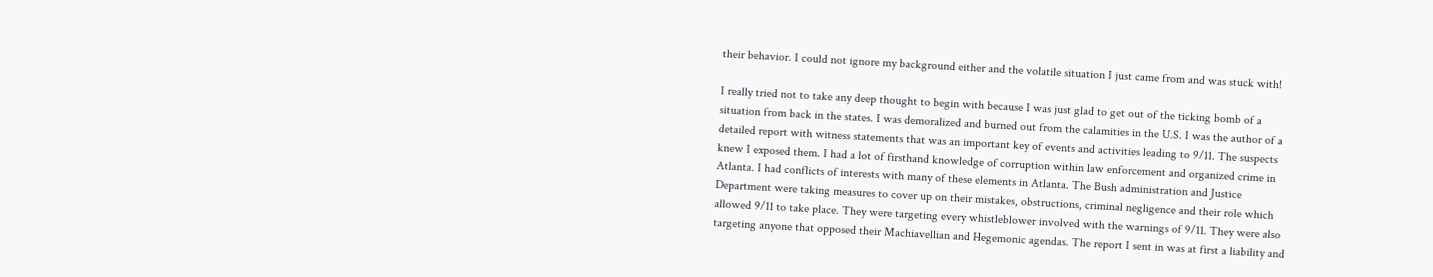their behavior. I could not ignore my background either and the volatile situation I just came from and was stuck with!

I really tried not to take any deep thought to begin with because I was just glad to get out of the ticking bomb of a situation from back in the states. I was demoralized and burned out from the calamities in the U.S. I was the author of a detailed report with witness statements that was an important key of events and activities leading to 9/11. The suspects knew I exposed them. I had a lot of firsthand knowledge of corruption within law enforcement and organized crime in Atlanta. I had conflicts of interests with many of these elements in Atlanta. The Bush administration and Justice Department were taking measures to cover up on their mistakes, obstructions, criminal negligence and their role which allowed 9/11 to take place. They were targeting every whistleblower involved with the warnings of 9/11. They were also targeting anyone that opposed their Machiavellian and Hegemonic agendas. The report I sent in was at first a liability and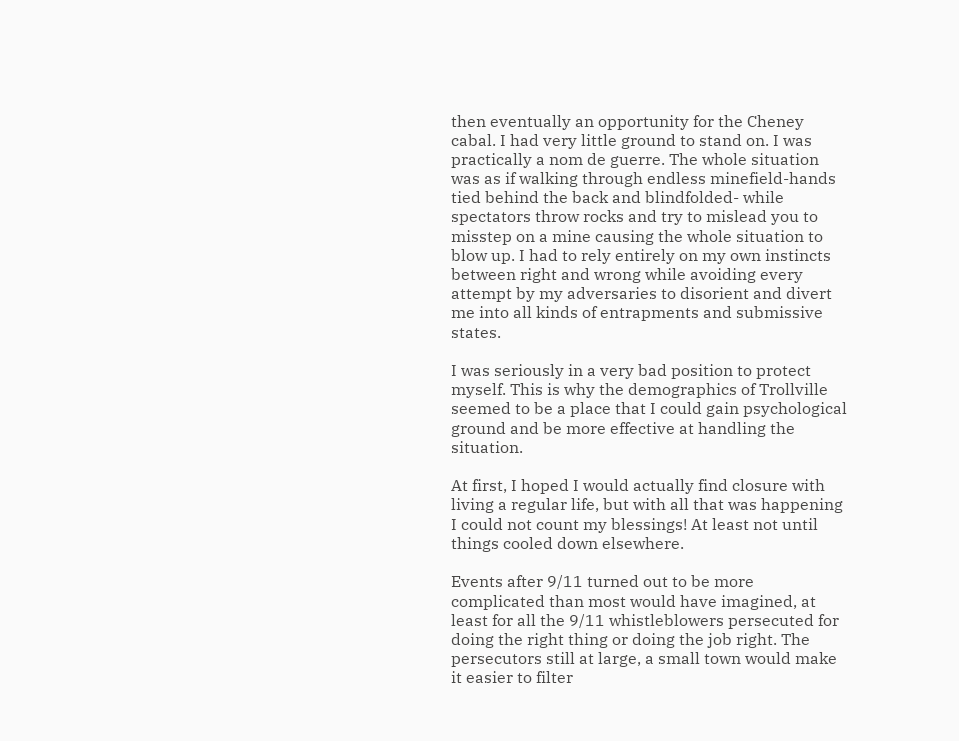then eventually an opportunity for the Cheney cabal. I had very little ground to stand on. I was practically a nom de guerre. The whole situation was as if walking through endless minefield-hands tied behind the back and blindfolded- while spectators throw rocks and try to mislead you to misstep on a mine causing the whole situation to blow up. I had to rely entirely on my own instincts between right and wrong while avoiding every attempt by my adversaries to disorient and divert me into all kinds of entrapments and submissive states.

I was seriously in a very bad position to protect myself. This is why the demographics of Trollville seemed to be a place that I could gain psychological ground and be more effective at handling the situation.

At first, I hoped I would actually find closure with living a regular life, but with all that was happening I could not count my blessings! At least not until things cooled down elsewhere.

Events after 9/11 turned out to be more complicated than most would have imagined, at least for all the 9/11 whistleblowers persecuted for doing the right thing or doing the job right. The persecutors still at large, a small town would make it easier to filter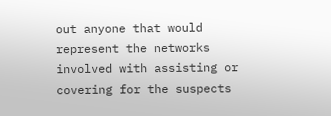out anyone that would represent the networks involved with assisting or covering for the suspects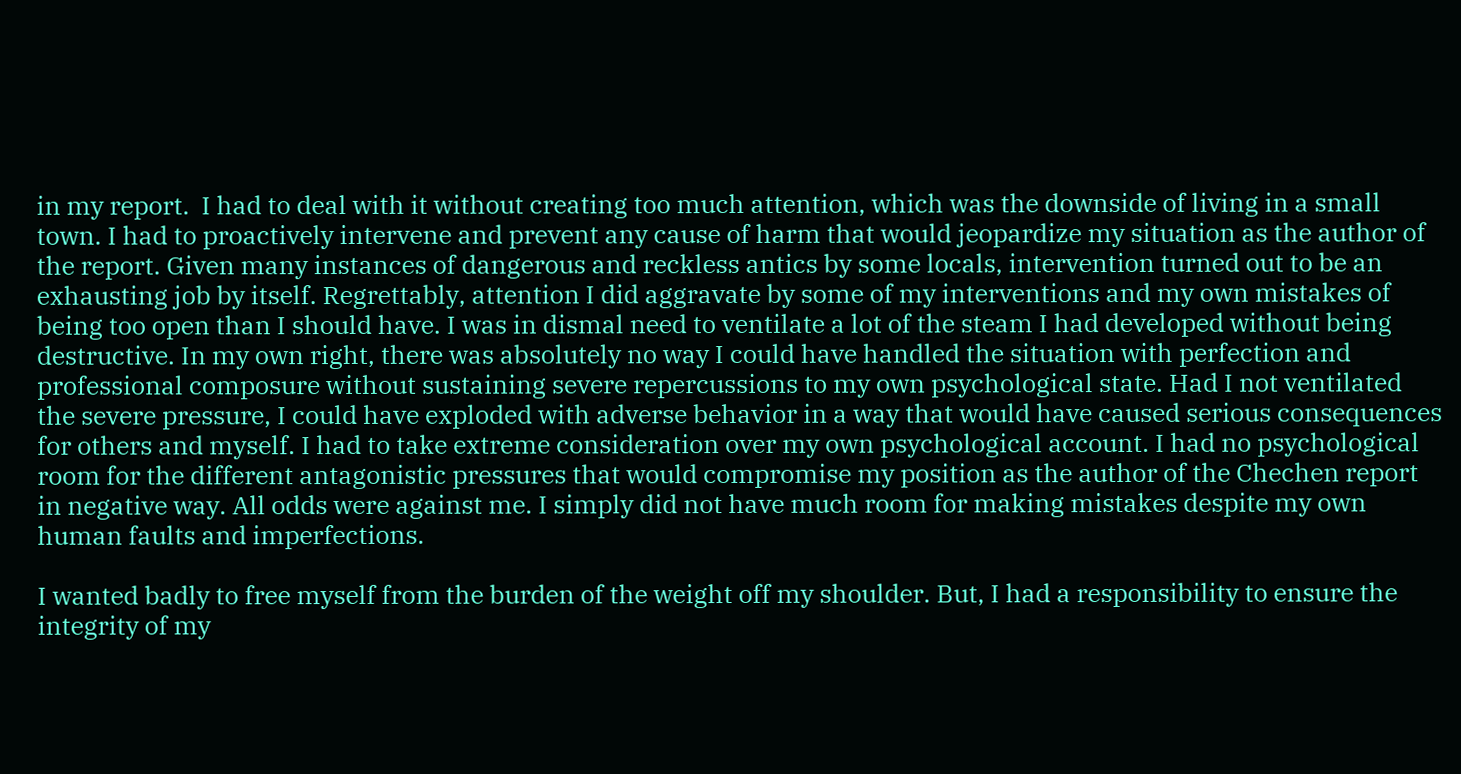in my report.  I had to deal with it without creating too much attention, which was the downside of living in a small town. I had to proactively intervene and prevent any cause of harm that would jeopardize my situation as the author of the report. Given many instances of dangerous and reckless antics by some locals, intervention turned out to be an exhausting job by itself. Regrettably, attention I did aggravate by some of my interventions and my own mistakes of being too open than I should have. I was in dismal need to ventilate a lot of the steam I had developed without being destructive. In my own right, there was absolutely no way I could have handled the situation with perfection and professional composure without sustaining severe repercussions to my own psychological state. Had I not ventilated the severe pressure, I could have exploded with adverse behavior in a way that would have caused serious consequences for others and myself. I had to take extreme consideration over my own psychological account. I had no psychological room for the different antagonistic pressures that would compromise my position as the author of the Chechen report in negative way. All odds were against me. I simply did not have much room for making mistakes despite my own human faults and imperfections.

I wanted badly to free myself from the burden of the weight off my shoulder. But, I had a responsibility to ensure the integrity of my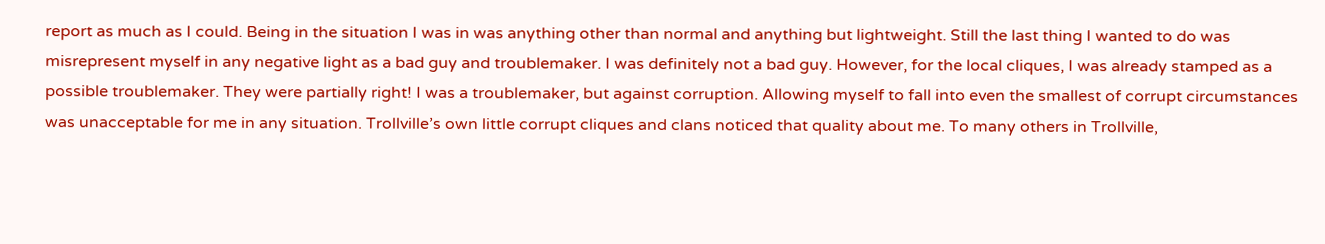report as much as I could. Being in the situation I was in was anything other than normal and anything but lightweight. Still the last thing I wanted to do was misrepresent myself in any negative light as a bad guy and troublemaker. I was definitely not a bad guy. However, for the local cliques, I was already stamped as a possible troublemaker. They were partially right! I was a troublemaker, but against corruption. Allowing myself to fall into even the smallest of corrupt circumstances was unacceptable for me in any situation. Trollville’s own little corrupt cliques and clans noticed that quality about me. To many others in Trollville,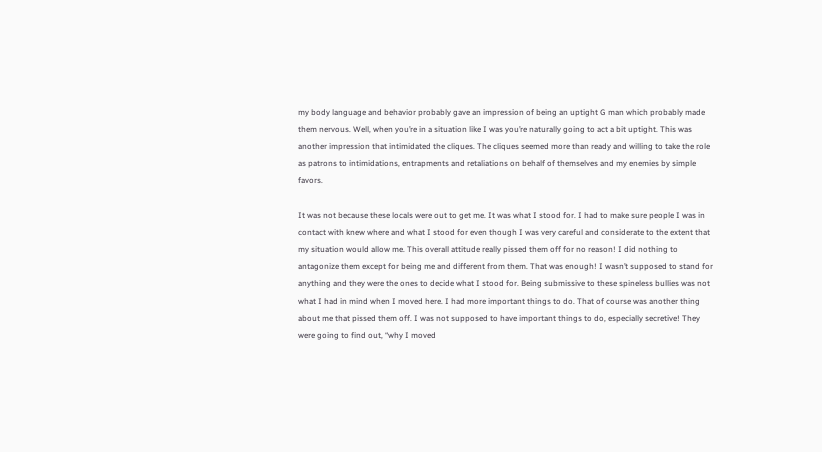my body language and behavior probably gave an impression of being an uptight G man which probably made them nervous. Well, when you’re in a situation like I was you’re naturally going to act a bit uptight. This was another impression that intimidated the cliques. The cliques seemed more than ready and willing to take the role as patrons to intimidations, entrapments and retaliations on behalf of themselves and my enemies by simple favors.

It was not because these locals were out to get me. It was what I stood for. I had to make sure people I was in contact with knew where and what I stood for even though I was very careful and considerate to the extent that my situation would allow me. This overall attitude really pissed them off for no reason! I did nothing to antagonize them except for being me and different from them. That was enough! I wasn’t supposed to stand for anything and they were the ones to decide what I stood for. Being submissive to these spineless bullies was not what I had in mind when I moved here. I had more important things to do. That of course was another thing about me that pissed them off. I was not supposed to have important things to do, especially secretive! They were going to find out, “why I moved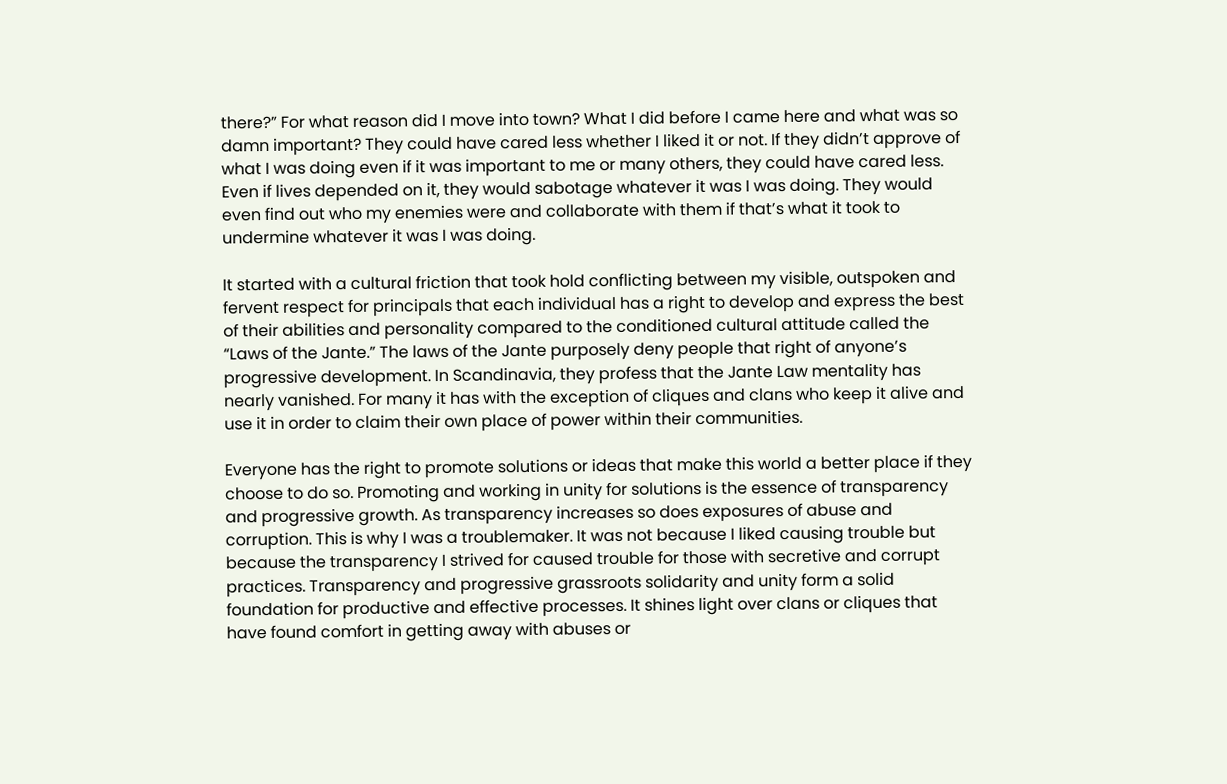there?” For what reason did I move into town? What I did before I came here and what was so damn important? They could have cared less whether I liked it or not. If they didn’t approve of what I was doing even if it was important to me or many others, they could have cared less. Even if lives depended on it, they would sabotage whatever it was I was doing. They would even find out who my enemies were and collaborate with them if that’s what it took to undermine whatever it was I was doing.

It started with a cultural friction that took hold conflicting between my visible, outspoken and fervent respect for principals that each individual has a right to develop and express the best of their abilities and personality compared to the conditioned cultural attitude called the “Laws of the Jante.” The laws of the Jante purposely deny people that right of anyone’s progressive development. In Scandinavia, they profess that the Jante Law mentality has nearly vanished. For many it has with the exception of cliques and clans who keep it alive and use it in order to claim their own place of power within their communities.

Everyone has the right to promote solutions or ideas that make this world a better place if they choose to do so. Promoting and working in unity for solutions is the essence of transparency and progressive growth. As transparency increases so does exposures of abuse and corruption. This is why I was a troublemaker. It was not because I liked causing trouble but because the transparency I strived for caused trouble for those with secretive and corrupt practices. Transparency and progressive grassroots solidarity and unity form a solid foundation for productive and effective processes. It shines light over clans or cliques that have found comfort in getting away with abuses or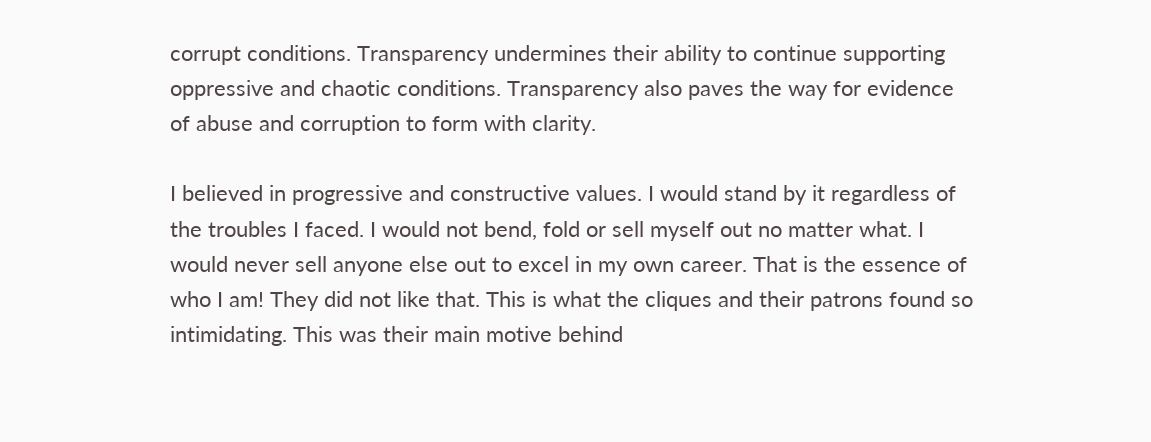corrupt conditions. Transparency undermines their ability to continue supporting oppressive and chaotic conditions. Transparency also paves the way for evidence of abuse and corruption to form with clarity.

I believed in progressive and constructive values. I would stand by it regardless of the troubles I faced. I would not bend, fold or sell myself out no matter what. I would never sell anyone else out to excel in my own career. That is the essence of who I am! They did not like that. This is what the cliques and their patrons found so intimidating. This was their main motive behind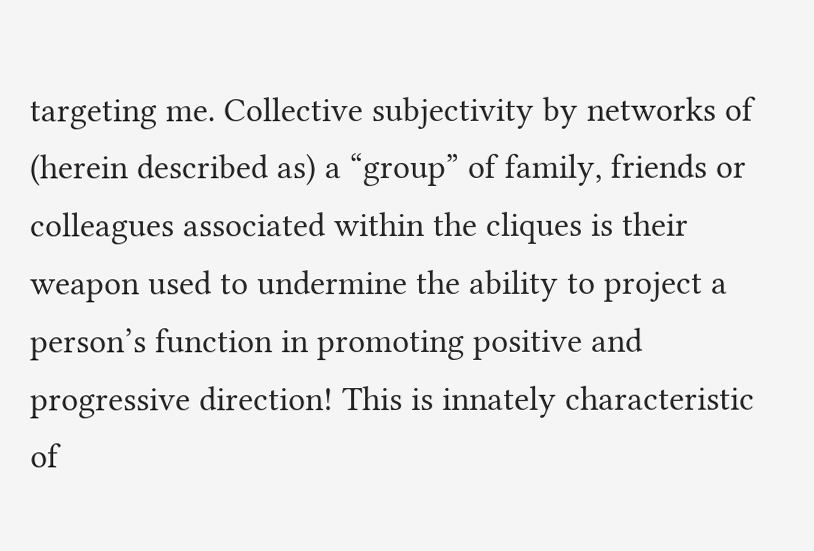targeting me. Collective subjectivity by networks of (herein described as) a “group” of family, friends or colleagues associated within the cliques is their weapon used to undermine the ability to project a person’s function in promoting positive and progressive direction! This is innately characteristic of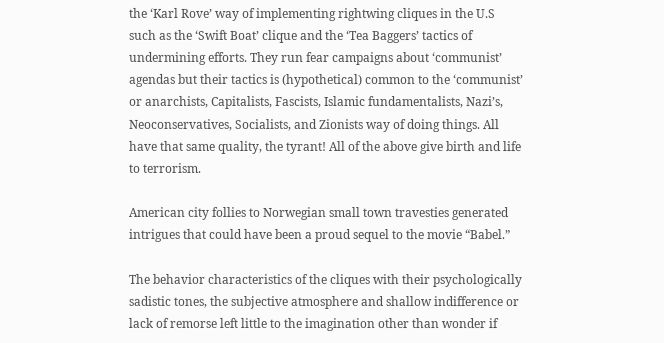the ‘Karl Rove’ way of implementing rightwing cliques in the U.S such as the ‘Swift Boat’ clique and the ‘Tea Baggers’ tactics of undermining efforts. They run fear campaigns about ‘communist’ agendas but their tactics is (hypothetical) common to the ‘communist’ or anarchists, Capitalists, Fascists, Islamic fundamentalists, Nazi’s, Neoconservatives, Socialists, and Zionists way of doing things. All have that same quality, the tyrant! All of the above give birth and life to terrorism.

American city follies to Norwegian small town travesties generated intrigues that could have been a proud sequel to the movie “Babel.”

The behavior characteristics of the cliques with their psychologically sadistic tones, the subjective atmosphere and shallow indifference or lack of remorse left little to the imagination other than wonder if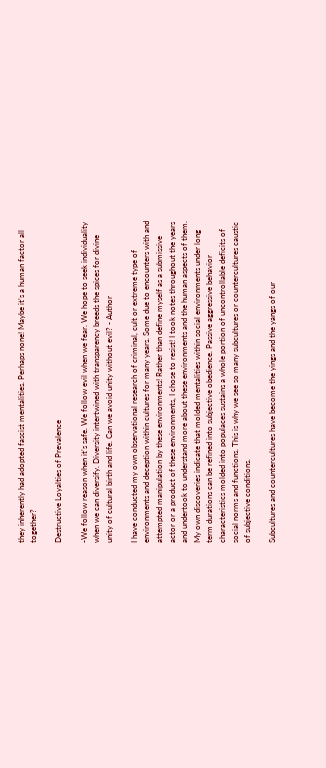they inherently had adopted fascist mentalities. Perhaps none! Maybe it’s a human factor all together?

Destructive Loyalties of Prevalence

-We follow reason when it’s safe. We follow evil when we fear. We hope to seek individuality when we can diversify. Diversity intertwined with transparency breeds the spices for divine unity of cultural birth and life. Can we avoid unity without evil? - Author

I have conducted my own observational research of criminal, cult or extreme type of environments and deception within cultures for many years. Some due to encounters with and attempted manipulation by these environments! Rather than define myself as a submissive actor or a product of these environments, I chose to resist! I took notes throughout the years and undertook to understand more about these environments and the human aspects of them. My own discoveries indicate that molded mentalities within social environments under long term durations can be refined into subjective obedience. Passive aggressive behavior characteristics molded into populaces sustains a whole portion of uncontrollable deficits of social norms and functions. This is why we see so many subcultures or countercultures caustic of subjective conditions.

Subcultures and countercultures have become the yings and the yangs of our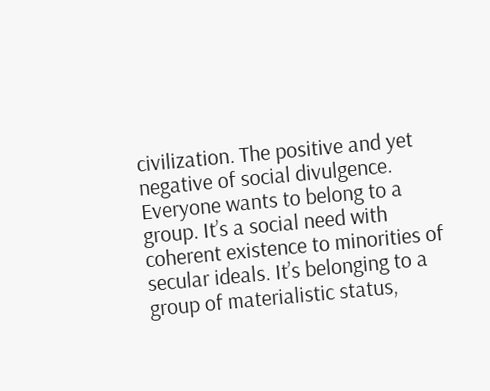civilization. The positive and yet negative of social divulgence. Everyone wants to belong to a group. It’s a social need with coherent existence to minorities of secular ideals. It’s belonging to a group of materialistic status,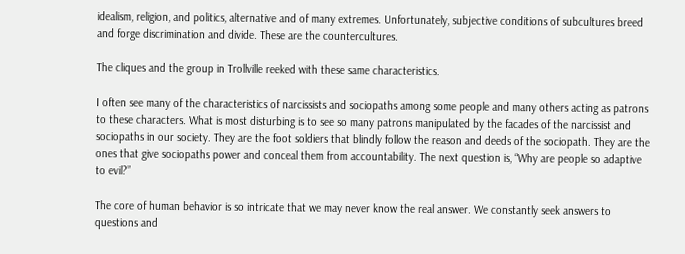idealism, religion, and politics, alternative and of many extremes. Unfortunately, subjective conditions of subcultures breed and forge discrimination and divide. These are the countercultures.

The cliques and the group in Trollville reeked with these same characteristics.

I often see many of the characteristics of narcissists and sociopaths among some people and many others acting as patrons to these characters. What is most disturbing is to see so many patrons manipulated by the facades of the narcissist and sociopaths in our society. They are the foot soldiers that blindly follow the reason and deeds of the sociopath. They are the ones that give sociopaths power and conceal them from accountability. The next question is, “Why are people so adaptive to evil?”

The core of human behavior is so intricate that we may never know the real answer. We constantly seek answers to questions and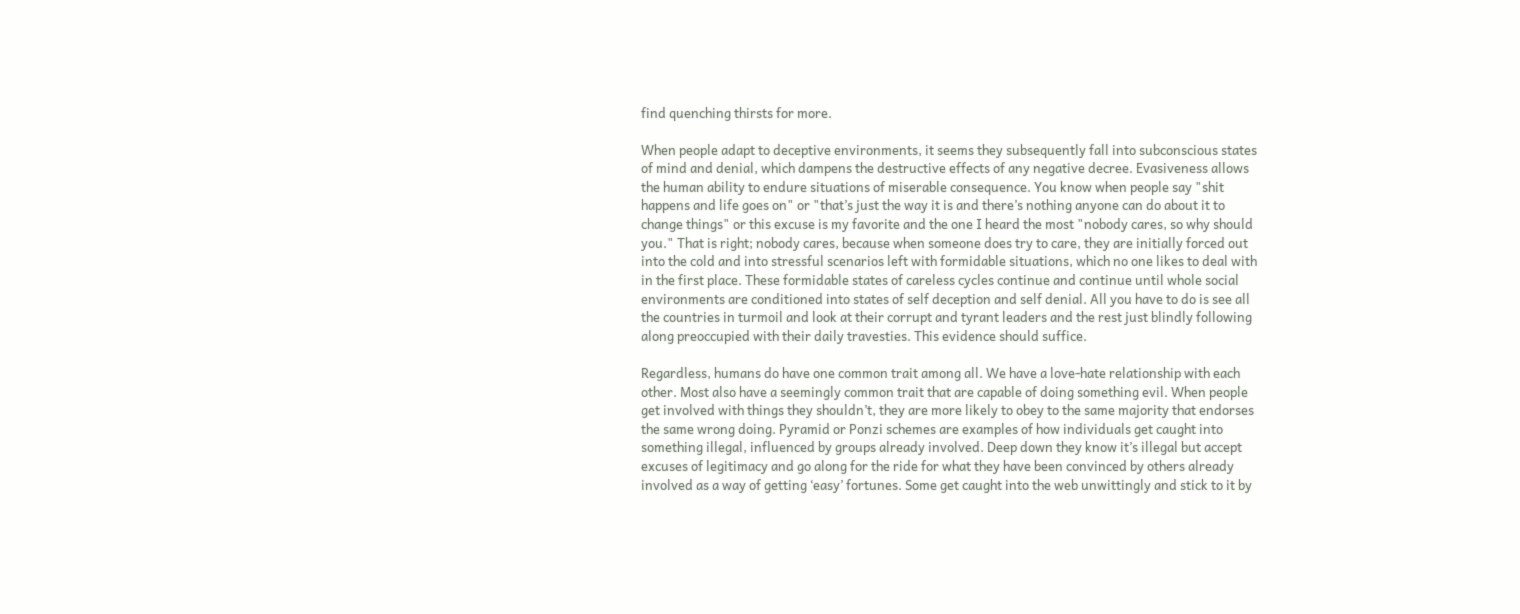find quenching thirsts for more.

When people adapt to deceptive environments, it seems they subsequently fall into subconscious states of mind and denial, which dampens the destructive effects of any negative decree. Evasiveness allows the human ability to endure situations of miserable consequence. You know when people say "shit happens and life goes on" or "that’s just the way it is and there’s nothing anyone can do about it to change things" or this excuse is my favorite and the one I heard the most "nobody cares, so why should you." That is right; nobody cares, because when someone does try to care, they are initially forced out into the cold and into stressful scenarios left with formidable situations, which no one likes to deal with in the first place. These formidable states of careless cycles continue and continue until whole social environments are conditioned into states of self deception and self denial. All you have to do is see all the countries in turmoil and look at their corrupt and tyrant leaders and the rest just blindly following along preoccupied with their daily travesties. This evidence should suffice.

Regardless, humans do have one common trait among all. We have a love-hate relationship with each other. Most also have a seemingly common trait that are capable of doing something evil. When people get involved with things they shouldn’t, they are more likely to obey to the same majority that endorses the same wrong doing. Pyramid or Ponzi schemes are examples of how individuals get caught into something illegal, influenced by groups already involved. Deep down they know it’s illegal but accept excuses of legitimacy and go along for the ride for what they have been convinced by others already involved as a way of getting ‘easy’ fortunes. Some get caught into the web unwittingly and stick to it by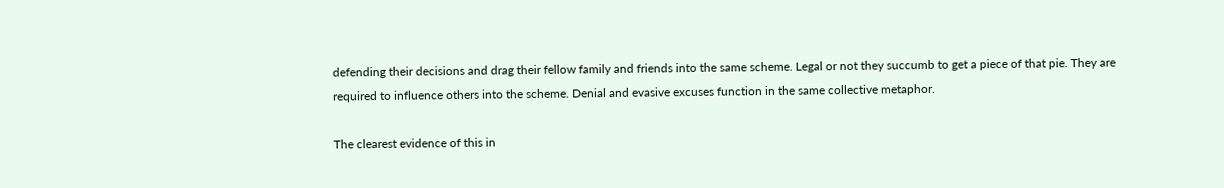defending their decisions and drag their fellow family and friends into the same scheme. Legal or not they succumb to get a piece of that pie. They are required to influence others into the scheme. Denial and evasive excuses function in the same collective metaphor.

The clearest evidence of this in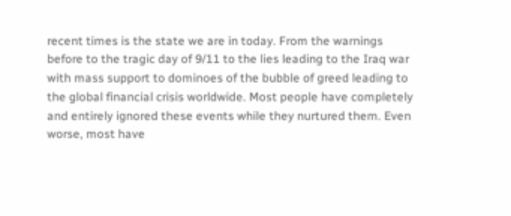recent times is the state we are in today. From the warnings before to the tragic day of 9/11 to the lies leading to the Iraq war with mass support to dominoes of the bubble of greed leading to the global financial crisis worldwide. Most people have completely and entirely ignored these events while they nurtured them. Even worse, most have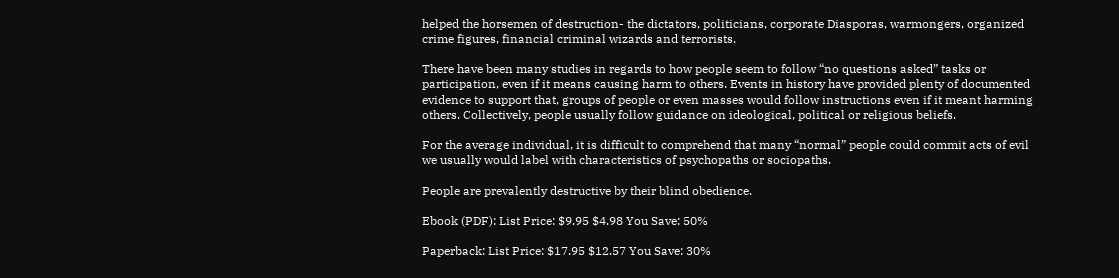helped the horsemen of destruction- the dictators, politicians, corporate Diasporas, warmongers, organized crime figures, financial criminal wizards and terrorists.

There have been many studies in regards to how people seem to follow “no questions asked” tasks or participation, even if it means causing harm to others. Events in history have provided plenty of documented evidence to support that, groups of people or even masses would follow instructions even if it meant harming others. Collectively, people usually follow guidance on ideological, political or religious beliefs.

For the average individual, it is difficult to comprehend that many “normal” people could commit acts of evil we usually would label with characteristics of psychopaths or sociopaths.

People are prevalently destructive by their blind obedience.

Ebook (PDF): List Price: $9.95 $4.98 You Save: 50%

Paperback: List Price: $17.95 $12.57 You Save: 30%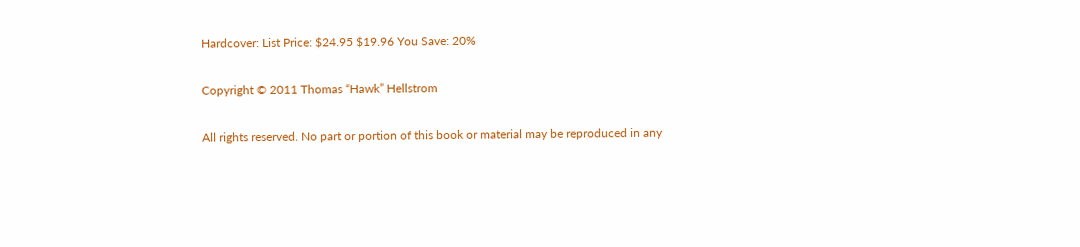Hardcover: List Price: $24.95 $19.96 You Save: 20%

Copyright © 2011 Thomas “Hawk” Hellstrom

All rights reserved. No part or portion of this book or material may be reproduced in any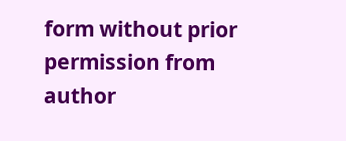form without prior permission from author